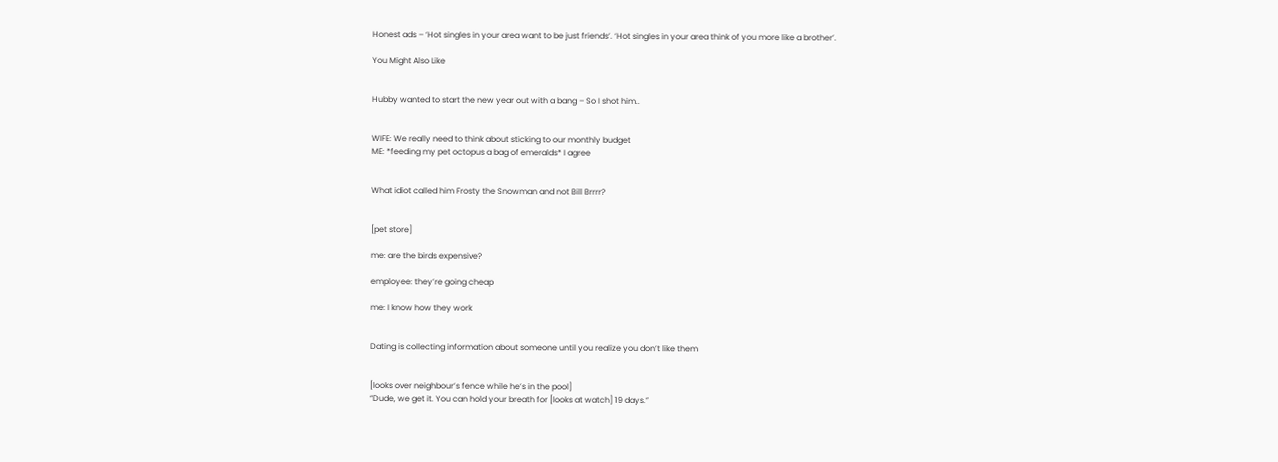Honest ads – ‘Hot singles in your area want to be just friends’. ‘Hot singles in your area think of you more like a brother’.

You Might Also Like


Hubby wanted to start the new year out with a bang – So I shot him..


WIFE: We really need to think about sticking to our monthly budget
ME: *feeding my pet octopus a bag of emeralds* I agree


What idiot called him Frosty the Snowman and not Bill Brrrr?


[pet store]

me: are the birds expensive?

employee: they’re going cheap

me: I know how they work


Dating is collecting information about someone until you realize you don’t like them


[looks over neighbour’s fence while he’s in the pool]
“Dude, we get it. You can hold your breath for [looks at watch] 19 days.”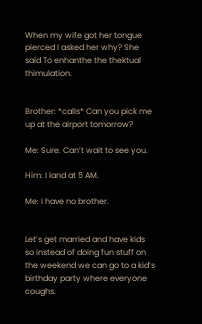When my wife got her tongue pierced I asked her why? She said To enhanthe the thektual thimulation.


Brother: *calls* Can you pick me up at the airport tomorrow?

Me: Sure. Can’t wait to see you.

Him: I land at 5 AM.

Me: I have no brother.


Let’s get married and have kids so instead of doing fun stuff on the weekend we can go to a kid’s birthday party where everyone coughs.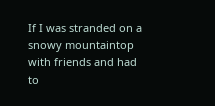If I was stranded on a snowy mountaintop with friends and had to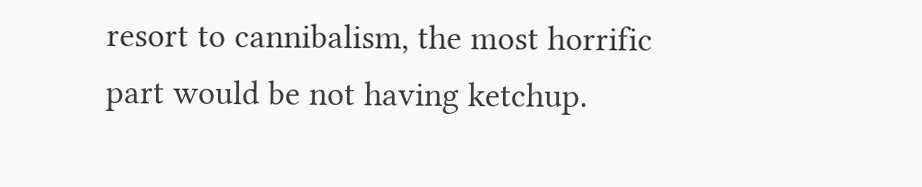resort to cannibalism, the most horrific part would be not having ketchup.